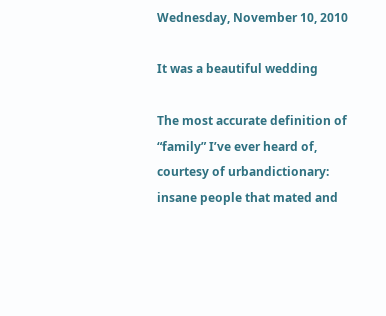Wednesday, November 10, 2010

It was a beautiful wedding

The most accurate definition of “family” I’ve ever heard of, courtesy of urbandictionary: insane people that mated and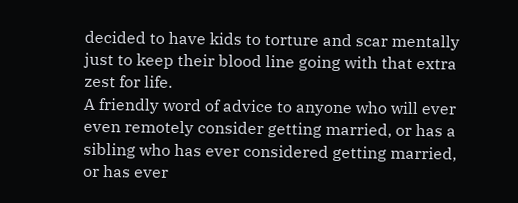decided to have kids to torture and scar mentally just to keep their blood line going with that extra zest for life.
A friendly word of advice to anyone who will ever even remotely consider getting married, or has a sibling who has ever considered getting married, or has ever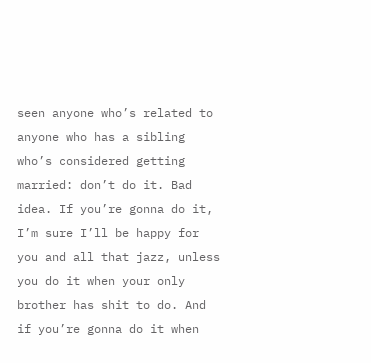seen anyone who’s related to anyone who has a sibling who’s considered getting married: don’t do it. Bad idea. If you’re gonna do it,  I’m sure I’ll be happy for you and all that jazz, unless you do it when your only brother has shit to do. And if you’re gonna do it when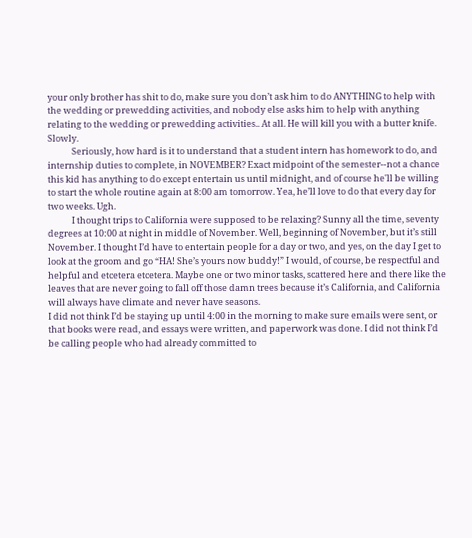your only brother has shit to do, make sure you don’t ask him to do ANYTHING to help with the wedding or prewedding activities, and nobody else asks him to help with anything relating to the wedding or prewedding activities.. At all. He will kill you with a butter knife. Slowly.
            Seriously, how hard is it to understand that a student intern has homework to do, and internship duties to complete, in NOVEMBER? Exact midpoint of the semester--not a chance this kid has anything to do except entertain us until midnight, and of course he'll be willing to start the whole routine again at 8:00 am tomorrow. Yea, he’ll love to do that every day for two weeks. Ugh.
            I thought trips to California were supposed to be relaxing? Sunny all the time, seventy degrees at 10:00 at night in middle of November. Well, beginning of November, but it’s still November. I thought I’d have to entertain people for a day or two, and yes, on the day I get to look at the groom and go “HA! She’s yours now buddy!” I would, of course, be respectful and helpful and etcetera etcetera. Maybe one or two minor tasks, scattered here and there like the leaves that are never going to fall off those damn trees because it’s California, and California will always have climate and never have seasons.
I did not think I’d be staying up until 4:00 in the morning to make sure emails were sent, or that books were read, and essays were written, and paperwork was done. I did not think I’d be calling people who had already committed to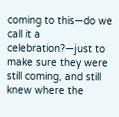coming to this—do we call it a celebration?—just to make sure they were still coming, and still knew where the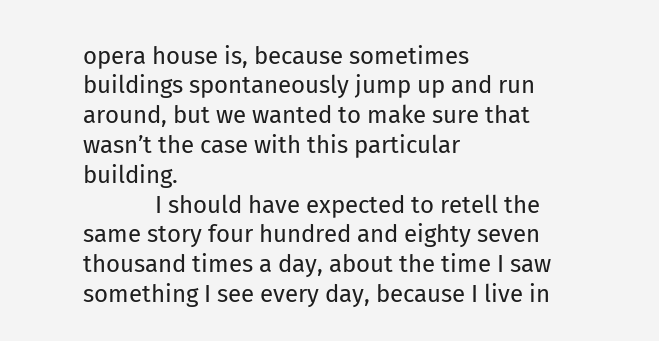opera house is, because sometimes buildings spontaneously jump up and run around, but we wanted to make sure that wasn’t the case with this particular building.
            I should have expected to retell the same story four hundred and eighty seven thousand times a day, about the time I saw something I see every day, because I live in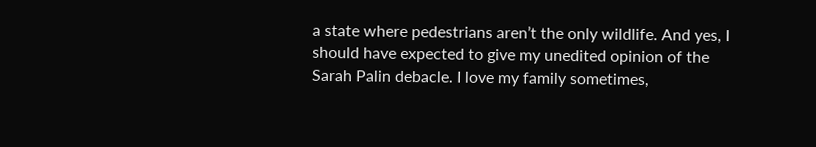a state where pedestrians aren’t the only wildlife. And yes, I should have expected to give my unedited opinion of the Sarah Palin debacle. I love my family sometimes,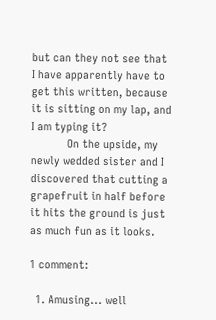but can they not see that I have apparently have to get this written, because it is sitting on my lap, and I am typing it?
            On the upside, my newly wedded sister and I discovered that cutting a grapefruit in half before it hits the ground is just as much fun as it looks.

1 comment:

  1. Amusing... well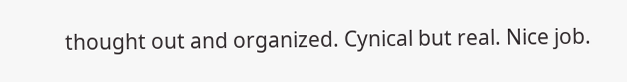thought out and organized. Cynical but real. Nice job.